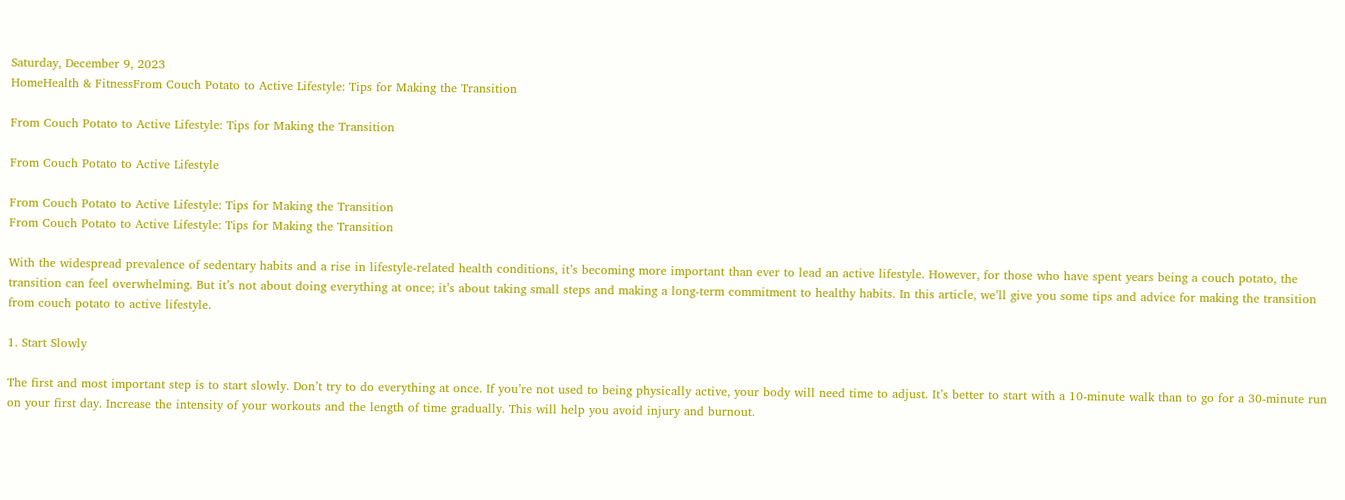Saturday, December 9, 2023
HomeHealth & FitnessFrom Couch Potato to Active Lifestyle: Tips for Making the Transition

From Couch Potato to Active Lifestyle: Tips for Making the Transition

From Couch Potato to Active Lifestyle

From Couch Potato to Active Lifestyle: Tips for Making the Transition
From Couch Potato to Active Lifestyle: Tips for Making the Transition

With the widespread prevalence of sedentary habits and a rise in lifestyle-related health conditions, it’s becoming more important than ever to lead an active lifestyle. However, for those who have spent years being a couch potato, the transition can feel overwhelming. But it’s not about doing everything at once; it’s about taking small steps and making a long-term commitment to healthy habits. In this article, we’ll give you some tips and advice for making the transition from couch potato to active lifestyle.

1. Start Slowly

The first and most important step is to start slowly. Don’t try to do everything at once. If you’re not used to being physically active, your body will need time to adjust. It’s better to start with a 10-minute walk than to go for a 30-minute run on your first day. Increase the intensity of your workouts and the length of time gradually. This will help you avoid injury and burnout.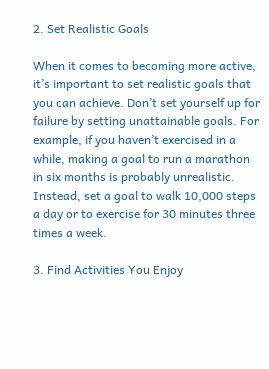2. Set Realistic Goals

When it comes to becoming more active, it’s important to set realistic goals that you can achieve. Don’t set yourself up for failure by setting unattainable goals. For example, if you haven’t exercised in a while, making a goal to run a marathon in six months is probably unrealistic. Instead, set a goal to walk 10,000 steps a day or to exercise for 30 minutes three times a week.

3. Find Activities You Enjoy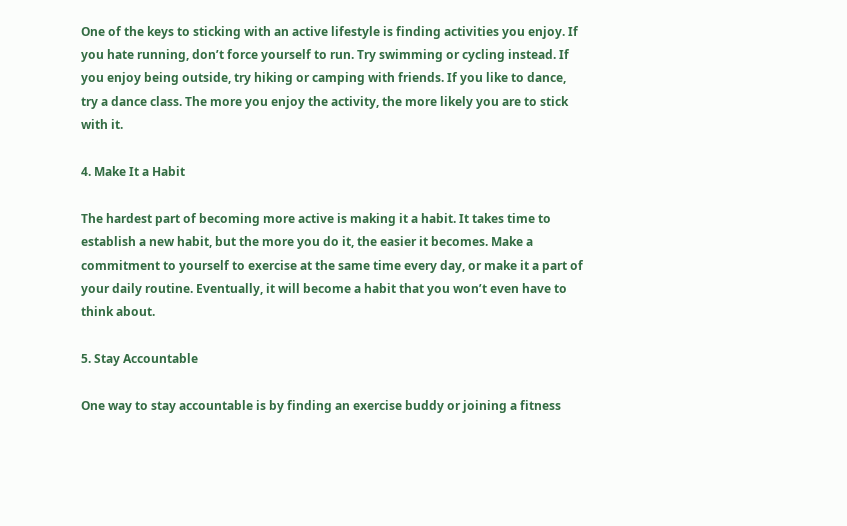One of the keys to sticking with an active lifestyle is finding activities you enjoy. If you hate running, don’t force yourself to run. Try swimming or cycling instead. If you enjoy being outside, try hiking or camping with friends. If you like to dance, try a dance class. The more you enjoy the activity, the more likely you are to stick with it.

4. Make It a Habit

The hardest part of becoming more active is making it a habit. It takes time to establish a new habit, but the more you do it, the easier it becomes. Make a commitment to yourself to exercise at the same time every day, or make it a part of your daily routine. Eventually, it will become a habit that you won’t even have to think about.

5. Stay Accountable

One way to stay accountable is by finding an exercise buddy or joining a fitness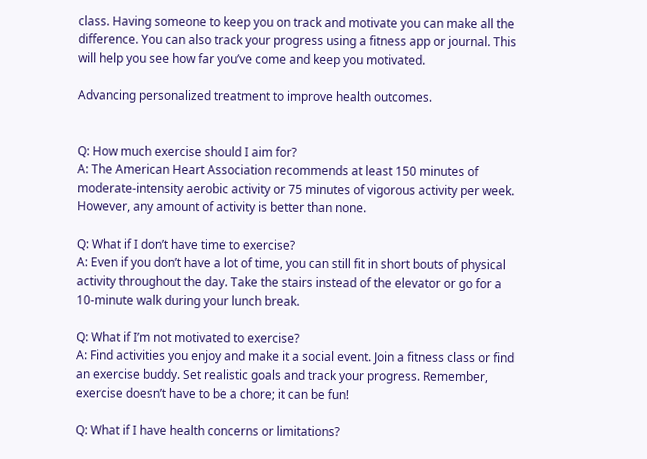class. Having someone to keep you on track and motivate you can make all the difference. You can also track your progress using a fitness app or journal. This will help you see how far you’ve come and keep you motivated.

Advancing personalized treatment to improve health outcomes.


Q: How much exercise should I aim for?
A: The American Heart Association recommends at least 150 minutes of moderate-intensity aerobic activity or 75 minutes of vigorous activity per week. However, any amount of activity is better than none.

Q: What if I don’t have time to exercise?
A: Even if you don’t have a lot of time, you can still fit in short bouts of physical activity throughout the day. Take the stairs instead of the elevator or go for a 10-minute walk during your lunch break.

Q: What if I’m not motivated to exercise?
A: Find activities you enjoy and make it a social event. Join a fitness class or find an exercise buddy. Set realistic goals and track your progress. Remember, exercise doesn’t have to be a chore; it can be fun!

Q: What if I have health concerns or limitations?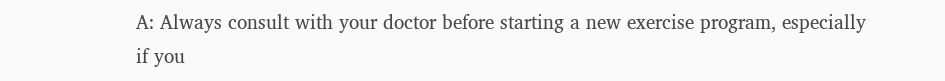A: Always consult with your doctor before starting a new exercise program, especially if you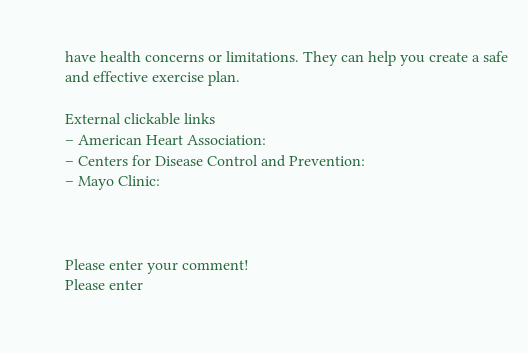have health concerns or limitations. They can help you create a safe and effective exercise plan.

External clickable links
– American Heart Association:
– Centers for Disease Control and Prevention:
– Mayo Clinic:



Please enter your comment!
Please enter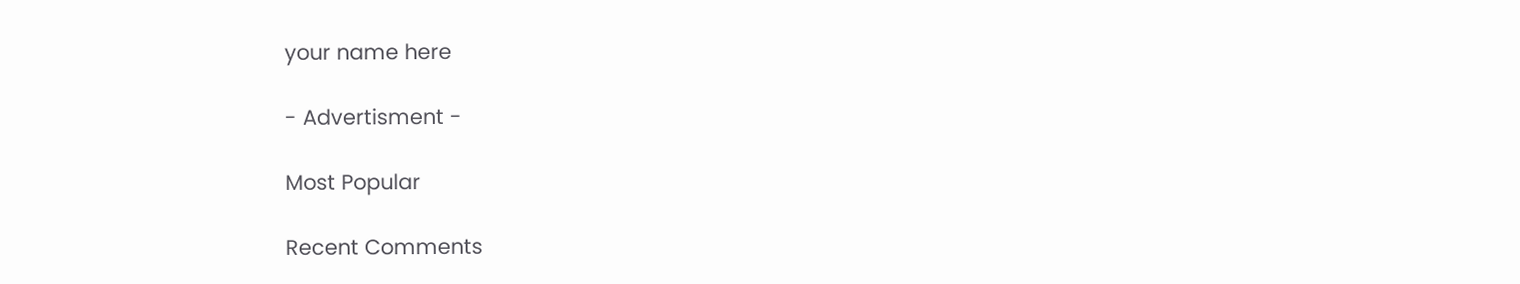your name here

- Advertisment -

Most Popular

Recent Comments